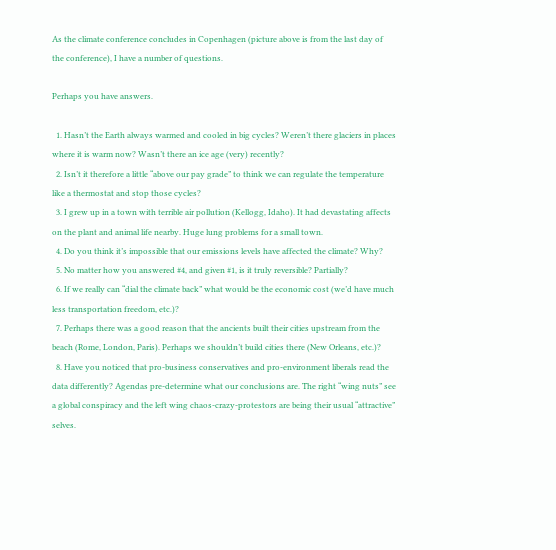As the climate conference concludes in Copenhagen (picture above is from the last day of the conference), I have a number of questions.

Perhaps you have answers.

  1. Hasn’t the Earth always warmed and cooled in big cycles? Weren’t there glaciers in places where it is warm now? Wasn’t there an ice age (very) recently?
  2. Isn’t it therefore a little “above our pay grade” to think we can regulate the temperature like a thermostat and stop those cycles?
  3. I grew up in a town with terrible air pollution (Kellogg, Idaho). It had devastating affects on the plant and animal life nearby. Huge lung problems for a small town.
  4. Do you think it’s impossible that our emissions levels have affected the climate? Why?
  5. No matter how you answered #4, and given #1, is it truly reversible? Partially?
  6. If we really can “dial the climate back” what would be the economic cost (we’d have much less transportation freedom, etc.)?
  7. Perhaps there was a good reason that the ancients built their cities upstream from the beach (Rome, London, Paris). Perhaps we shouldn’t build cities there (New Orleans, etc.)?
  8. Have you noticed that pro-business conservatives and pro-environment liberals read the data differently? Agendas pre-determine what our conclusions are. The right “wing nuts” see a global conspiracy and the left wing chaos-crazy-protestors are being their usual “attractive” selves.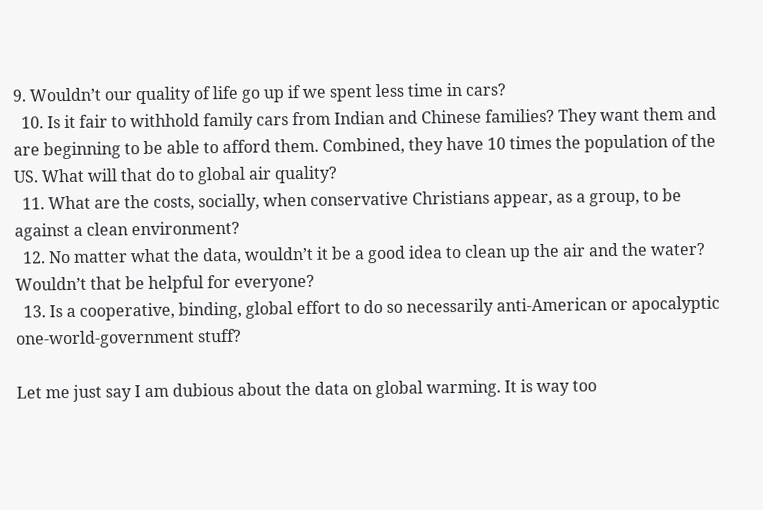9. Wouldn’t our quality of life go up if we spent less time in cars?
  10. Is it fair to withhold family cars from Indian and Chinese families? They want them and are beginning to be able to afford them. Combined, they have 10 times the population of the US. What will that do to global air quality?
  11. What are the costs, socially, when conservative Christians appear, as a group, to be against a clean environment?
  12. No matter what the data, wouldn’t it be a good idea to clean up the air and the water? Wouldn’t that be helpful for everyone?
  13. Is a cooperative, binding, global effort to do so necessarily anti-American or apocalyptic one-world-government stuff?

Let me just say I am dubious about the data on global warming. It is way too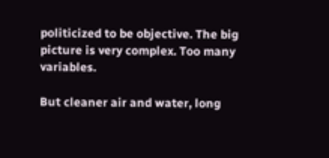politicized to be objective. The big picture is very complex. Too many variables.

But cleaner air and water, long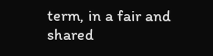term, in a fair and shared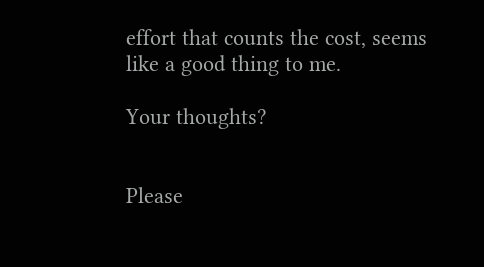effort that counts the cost, seems like a good thing to me.

Your thoughts?


Please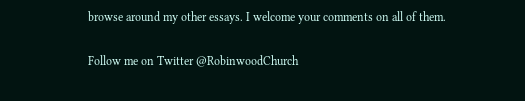browse around my other essays. I welcome your comments on all of them.

Follow me on Twitter @RobinwoodChurch